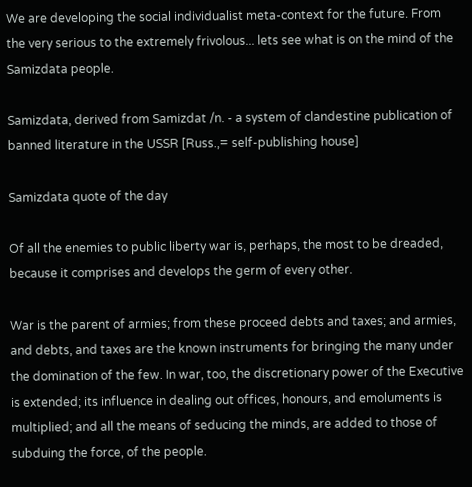We are developing the social individualist meta-context for the future. From the very serious to the extremely frivolous... lets see what is on the mind of the Samizdata people.

Samizdata, derived from Samizdat /n. - a system of clandestine publication of banned literature in the USSR [Russ.,= self-publishing house]

Samizdata quote of the day

Of all the enemies to public liberty war is, perhaps, the most to be dreaded, because it comprises and develops the germ of every other.

War is the parent of armies; from these proceed debts and taxes; and armies, and debts, and taxes are the known instruments for bringing the many under the domination of the few. In war, too, the discretionary power of the Executive is extended; its influence in dealing out offices, honours, and emoluments is multiplied; and all the means of seducing the minds, are added to those of subduing the force, of the people.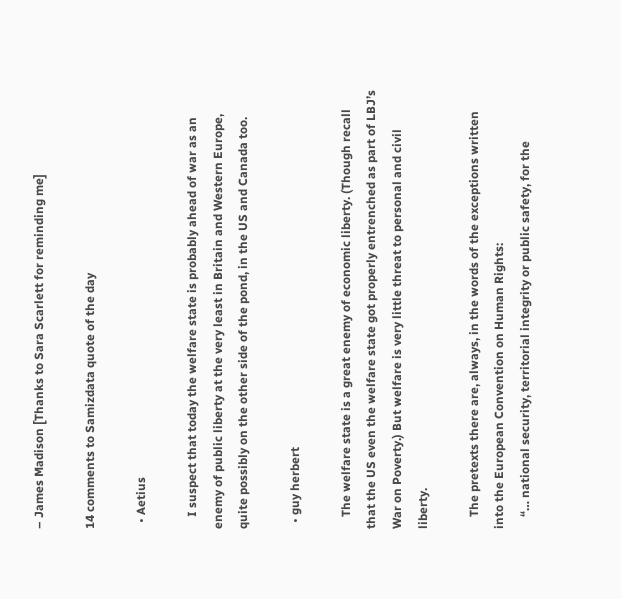– James Madison [Thanks to Sara Scarlett for reminding me]

14 comments to Samizdata quote of the day

  • Aetius

    I suspect that today the welfare state is probably ahead of war as an enemy of public liberty at the very least in Britain and Western Europe, quite possibly on the other side of the pond, in the US and Canada too.

  • guy herbert

    The welfare state is a great enemy of economic liberty. (Though recall that the US even the welfare state got properly entrenched as part of LBJ’s War on Poverty.) But welfare is very little threat to personal and civil liberty.

    The pretexts there are, always, in the words of the exceptions written into the European Convention on Human Rights:
    “… national security, territorial integrity or public safety, for the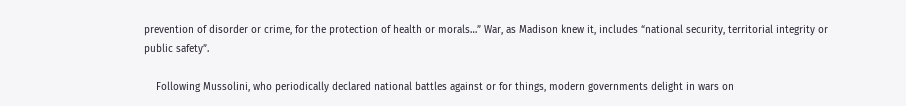prevention of disorder or crime, for the protection of health or morals…” War, as Madison knew it, includes “national security, territorial integrity or public safety”.

    Following Mussolini, who periodically declared national battles against or for things, modern governments delight in wars on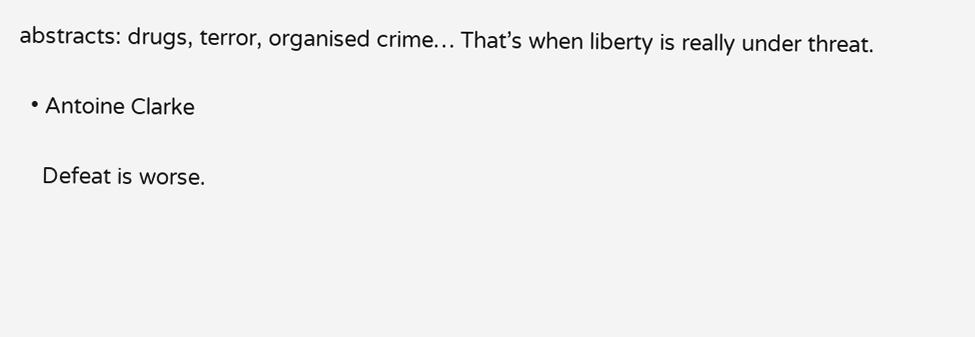abstracts: drugs, terror, organised crime… That’s when liberty is really under threat.

  • Antoine Clarke

    Defeat is worse.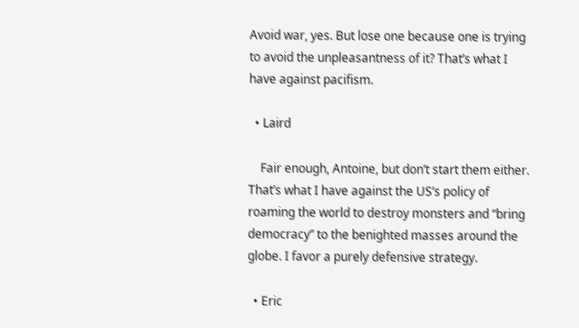Avoid war, yes. But lose one because one is trying to avoid the unpleasantness of it? That’s what I have against pacifism.

  • Laird

    Fair enough, Antoine, but don’t start them either. That’s what I have against the US’s policy of roaming the world to destroy monsters and “bring democracy” to the benighted masses around the globe. I favor a purely defensive strategy.

  • Eric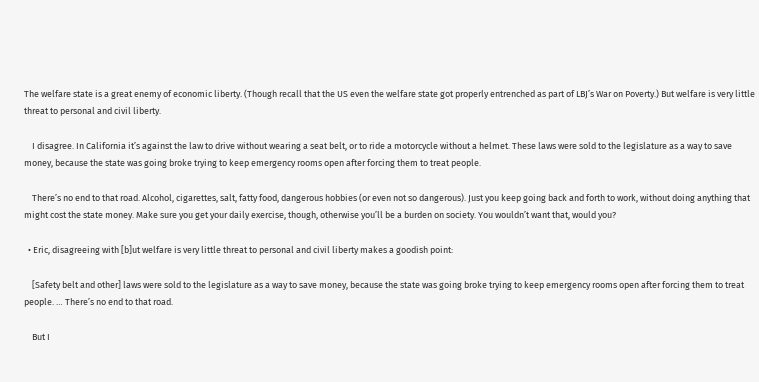The welfare state is a great enemy of economic liberty. (Though recall that the US even the welfare state got properly entrenched as part of LBJ’s War on Poverty.) But welfare is very little threat to personal and civil liberty.

    I disagree. In California it’s against the law to drive without wearing a seat belt, or to ride a motorcycle without a helmet. These laws were sold to the legislature as a way to save money, because the state was going broke trying to keep emergency rooms open after forcing them to treat people.

    There’s no end to that road. Alcohol, cigarettes, salt, fatty food, dangerous hobbies (or even not so dangerous). Just you keep going back and forth to work, without doing anything that might cost the state money. Make sure you get your daily exercise, though, otherwise you’ll be a burden on society. You wouldn’t want that, would you?

  • Eric, disagreeing with [b]ut welfare is very little threat to personal and civil liberty makes a goodish point:

    [Safety belt and other] laws were sold to the legislature as a way to save money, because the state was going broke trying to keep emergency rooms open after forcing them to treat people. … There’s no end to that road.

    But I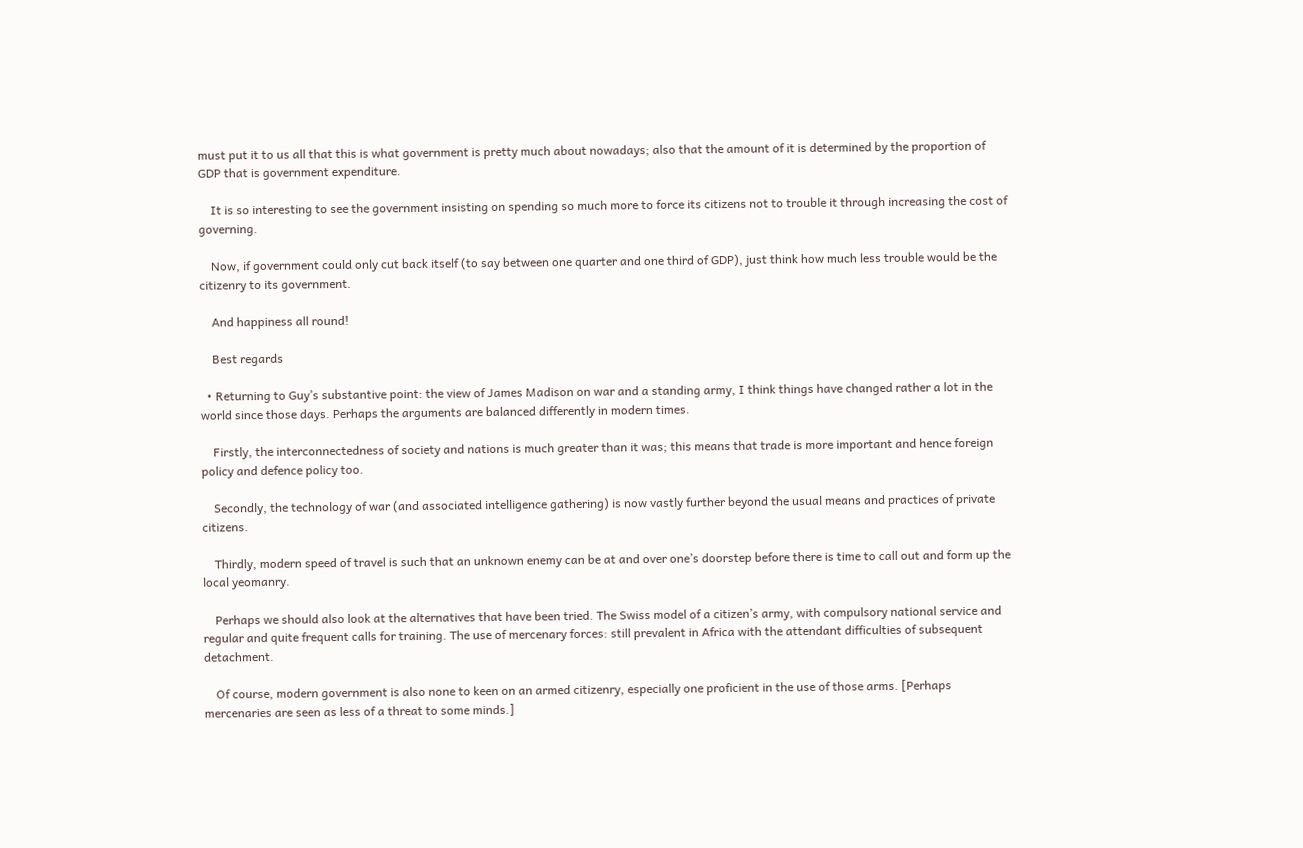must put it to us all that this is what government is pretty much about nowadays; also that the amount of it is determined by the proportion of GDP that is government expenditure.

    It is so interesting to see the government insisting on spending so much more to force its citizens not to trouble it through increasing the cost of governing.

    Now, if government could only cut back itself (to say between one quarter and one third of GDP), just think how much less trouble would be the citizenry to its government.

    And happiness all round!

    Best regards

  • Returning to Guy’s substantive point: the view of James Madison on war and a standing army, I think things have changed rather a lot in the world since those days. Perhaps the arguments are balanced differently in modern times.

    Firstly, the interconnectedness of society and nations is much greater than it was; this means that trade is more important and hence foreign policy and defence policy too.

    Secondly, the technology of war (and associated intelligence gathering) is now vastly further beyond the usual means and practices of private citizens.

    Thirdly, modern speed of travel is such that an unknown enemy can be at and over one’s doorstep before there is time to call out and form up the local yeomanry.

    Perhaps we should also look at the alternatives that have been tried. The Swiss model of a citizen’s army, with compulsory national service and regular and quite frequent calls for training. The use of mercenary forces: still prevalent in Africa with the attendant difficulties of subsequent detachment.

    Of course, modern government is also none to keen on an armed citizenry, especially one proficient in the use of those arms. [Perhaps mercenaries are seen as less of a threat to some minds.]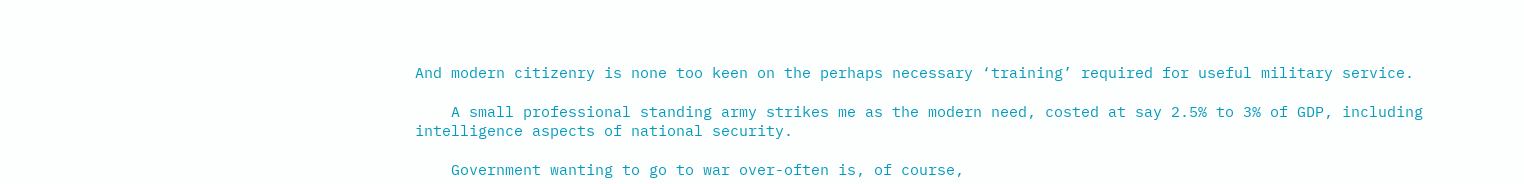And modern citizenry is none too keen on the perhaps necessary ‘training’ required for useful military service.

    A small professional standing army strikes me as the modern need, costed at say 2.5% to 3% of GDP, including intelligence aspects of national security.

    Government wanting to go to war over-often is, of course,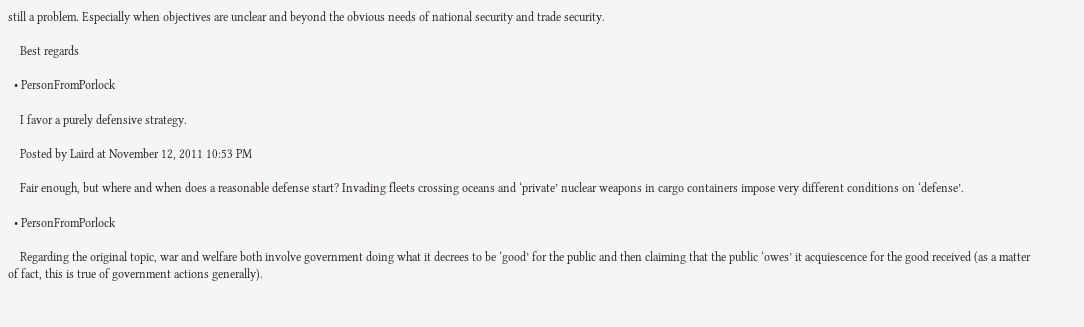still a problem. Especially when objectives are unclear and beyond the obvious needs of national security and trade security.

    Best regards

  • PersonFromPorlock

    I favor a purely defensive strategy.

    Posted by Laird at November 12, 2011 10:53 PM

    Fair enough, but where and when does a reasonable defense start? Invading fleets crossing oceans and ‘private’ nuclear weapons in cargo containers impose very different conditions on ‘defense’.

  • PersonFromPorlock

    Regarding the original topic, war and welfare both involve government doing what it decrees to be ‘good’ for the public and then claiming that the public ‘owes’ it acquiescence for the good received (as a matter of fact, this is true of government actions generally).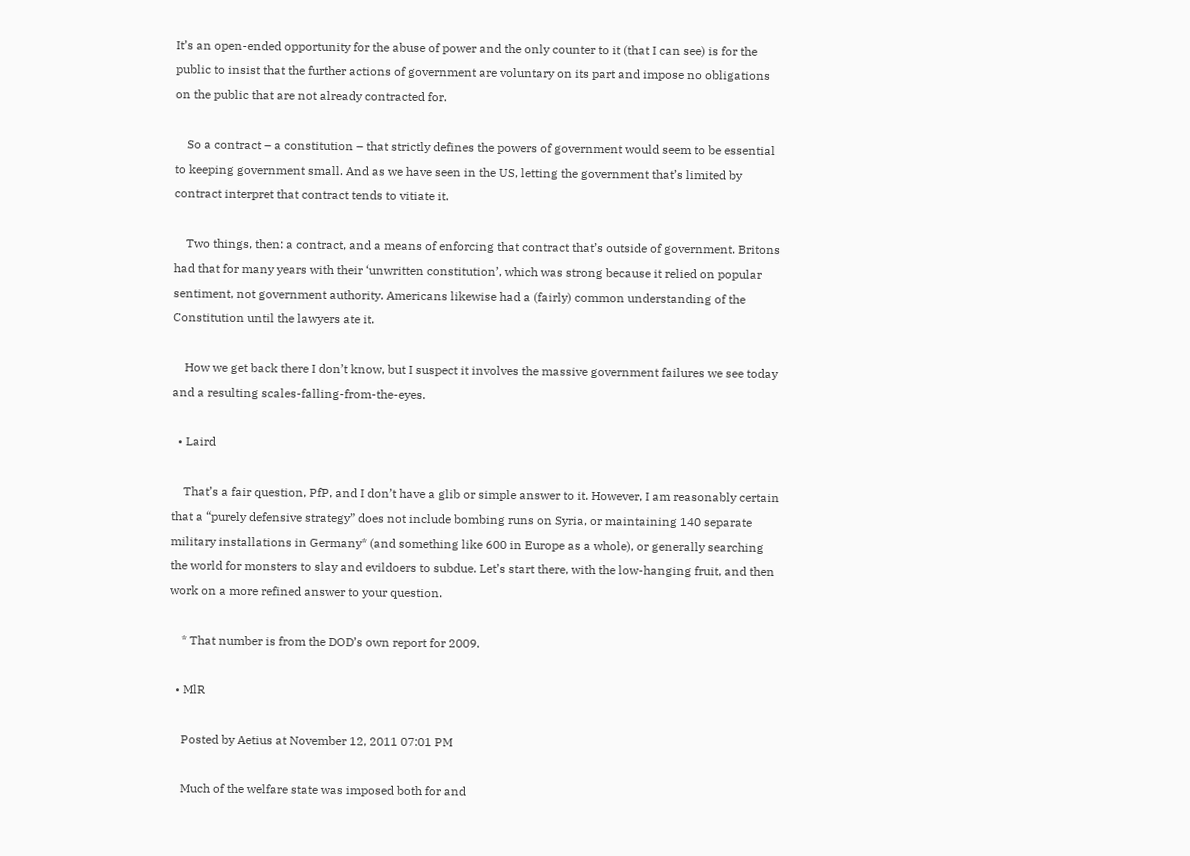It’s an open-ended opportunity for the abuse of power and the only counter to it (that I can see) is for the public to insist that the further actions of government are voluntary on its part and impose no obligations on the public that are not already contracted for.

    So a contract – a constitution – that strictly defines the powers of government would seem to be essential to keeping government small. And as we have seen in the US, letting the government that’s limited by contract interpret that contract tends to vitiate it.

    Two things, then: a contract, and a means of enforcing that contract that’s outside of government. Britons had that for many years with their ‘unwritten constitution’, which was strong because it relied on popular sentiment, not government authority. Americans likewise had a (fairly) common understanding of the Constitution until the lawyers ate it.

    How we get back there I don’t know, but I suspect it involves the massive government failures we see today and a resulting scales-falling-from-the-eyes.

  • Laird

    That’s a fair question, PfP, and I don’t have a glib or simple answer to it. However, I am reasonably certain that a “purely defensive strategy” does not include bombing runs on Syria, or maintaining 140 separate military installations in Germany* (and something like 600 in Europe as a whole), or generally searching the world for monsters to slay and evildoers to subdue. Let’s start there, with the low-hanging fruit, and then work on a more refined answer to your question.

    * That number is from the DOD’s own report for 2009.

  • MlR

    Posted by Aetius at November 12, 2011 07:01 PM

    Much of the welfare state was imposed both for and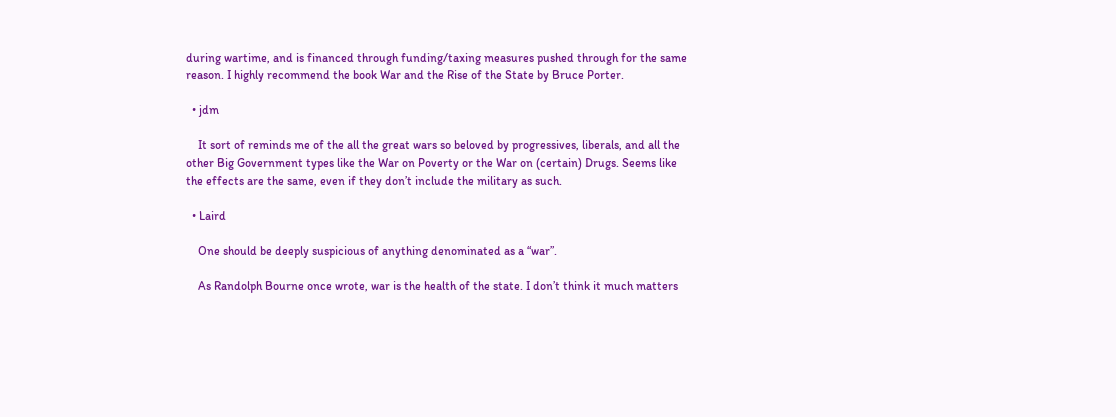during wartime, and is financed through funding/taxing measures pushed through for the same reason. I highly recommend the book War and the Rise of the State by Bruce Porter.

  • jdm

    It sort of reminds me of the all the great wars so beloved by progressives, liberals, and all the other Big Government types like the War on Poverty or the War on (certain) Drugs. Seems like the effects are the same, even if they don’t include the military as such.

  • Laird

    One should be deeply suspicious of anything denominated as a “war”.

    As Randolph Bourne once wrote, war is the health of the state. I don’t think it much matters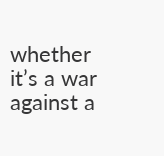whether it’s a war against a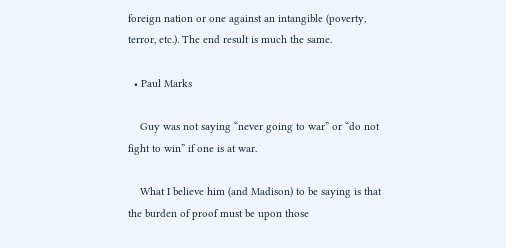foreign nation or one against an intangible (poverty, terror, etc.). The end result is much the same.

  • Paul Marks

    Guy was not saying “never going to war” or “do not fight to win” if one is at war.

    What I believe him (and Madison) to be saying is that the burden of proof must be upon those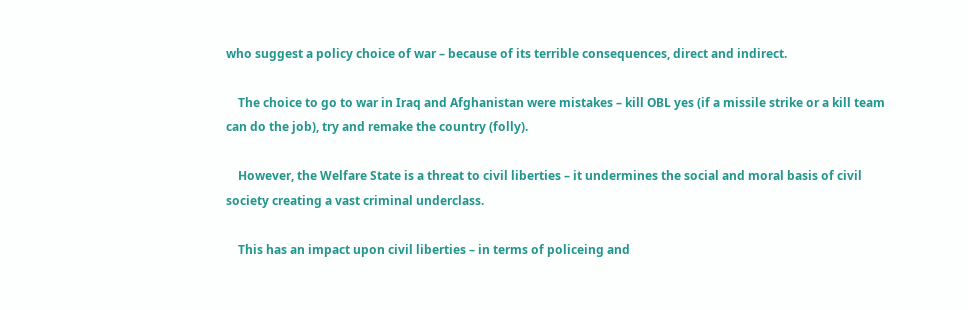who suggest a policy choice of war – because of its terrible consequences, direct and indirect.

    The choice to go to war in Iraq and Afghanistan were mistakes – kill OBL yes (if a missile strike or a kill team can do the job), try and remake the country (folly).

    However, the Welfare State is a threat to civil liberties – it undermines the social and moral basis of civil society creating a vast criminal underclass.

    This has an impact upon civil liberties – in terms of policeing and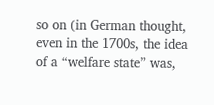so on (in German thought, even in the 1700s, the idea of a “welfare state” was,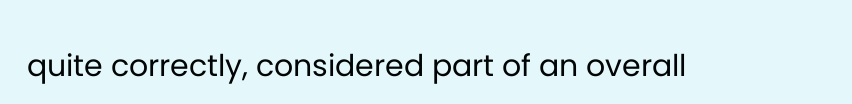quite correctly, considered part of an overall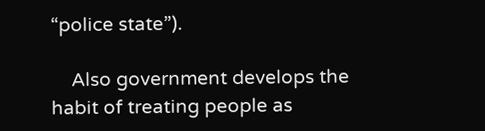“police state”).

    Also government develops the habit of treating people as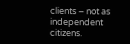clients – not as independent citizens.